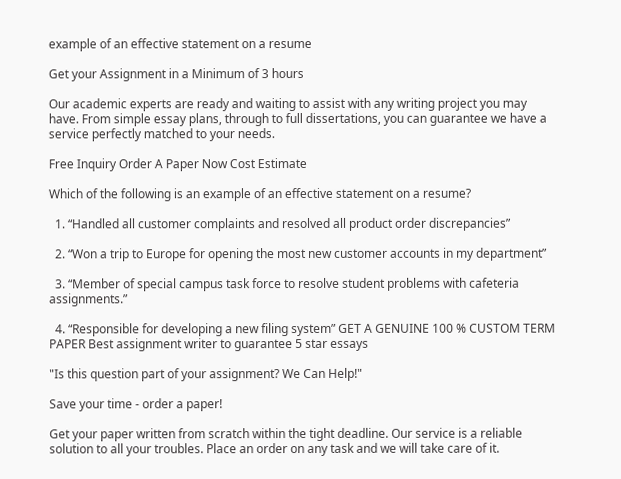example of an effective statement on a resume

Get your Assignment in a Minimum of 3 hours

Our academic experts are ready and waiting to assist with any writing project you may have. From simple essay plans, through to full dissertations, you can guarantee we have a service perfectly matched to your needs.

Free Inquiry Order A Paper Now Cost Estimate

Which of the following is an example of an effective statement on a resume?

  1. “Handled all customer complaints and resolved all product order discrepancies”

  2. “Won a trip to Europe for opening the most new customer accounts in my department”

  3. “Member of special campus task force to resolve student problems with cafeteria assignments.”

  4. “Responsible for developing a new filing system” GET A GENUINE 100 % CUSTOM TERM PAPER Best assignment writer to guarantee 5 star essays

"Is this question part of your assignment? We Can Help!"

Save your time - order a paper!

Get your paper written from scratch within the tight deadline. Our service is a reliable solution to all your troubles. Place an order on any task and we will take care of it.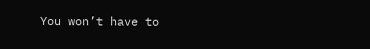You won’t have to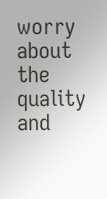worry about the quality and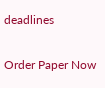deadlines

Order Paper Now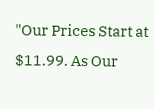"Our Prices Start at $11.99. As Our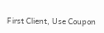First Client, Use Coupon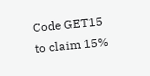Code GET15 to claim 15%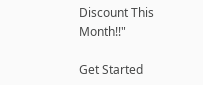Discount This Month!!"

Get Started